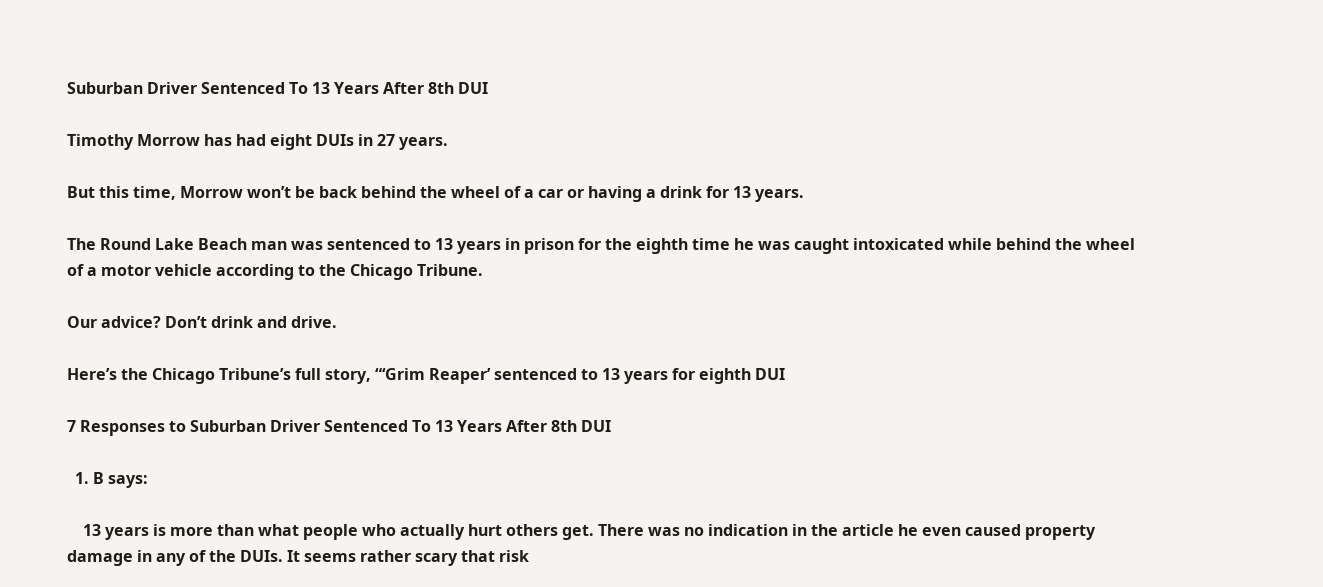Suburban Driver Sentenced To 13 Years After 8th DUI

Timothy Morrow has had eight DUIs in 27 years.

But this time, Morrow won’t be back behind the wheel of a car or having a drink for 13 years.

The Round Lake Beach man was sentenced to 13 years in prison for the eighth time he was caught intoxicated while behind the wheel of a motor vehicle according to the Chicago Tribune.

Our advice? Don’t drink and drive.

Here’s the Chicago Tribune’s full story, “‘Grim Reaper’ sentenced to 13 years for eighth DUI

7 Responses to Suburban Driver Sentenced To 13 Years After 8th DUI

  1. B says:

    13 years is more than what people who actually hurt others get. There was no indication in the article he even caused property damage in any of the DUIs. It seems rather scary that risk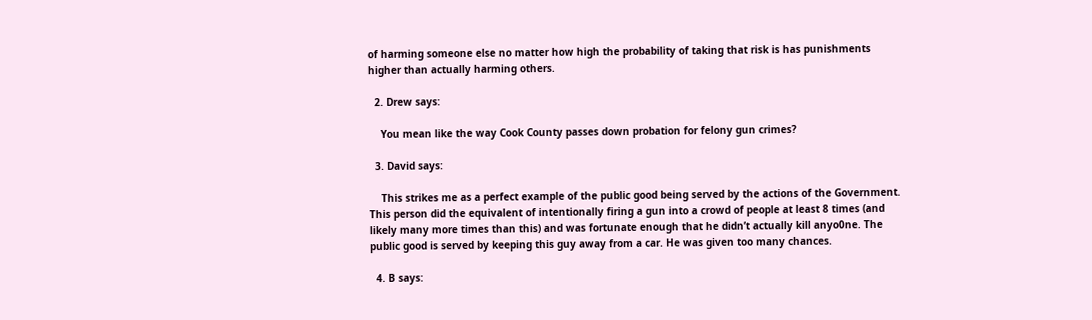of harming someone else no matter how high the probability of taking that risk is has punishments higher than actually harming others.

  2. Drew says:

    You mean like the way Cook County passes down probation for felony gun crimes?

  3. David says:

    This strikes me as a perfect example of the public good being served by the actions of the Government. This person did the equivalent of intentionally firing a gun into a crowd of people at least 8 times (and likely many more times than this) and was fortunate enough that he didn’t actually kill anyo0ne. The public good is served by keeping this guy away from a car. He was given too many chances.

  4. B says: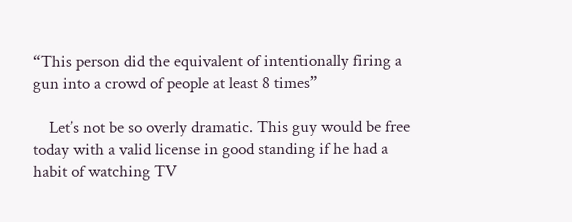“This person did the equivalent of intentionally firing a gun into a crowd of people at least 8 times”

    Let’s not be so overly dramatic. This guy would be free today with a valid license in good standing if he had a habit of watching TV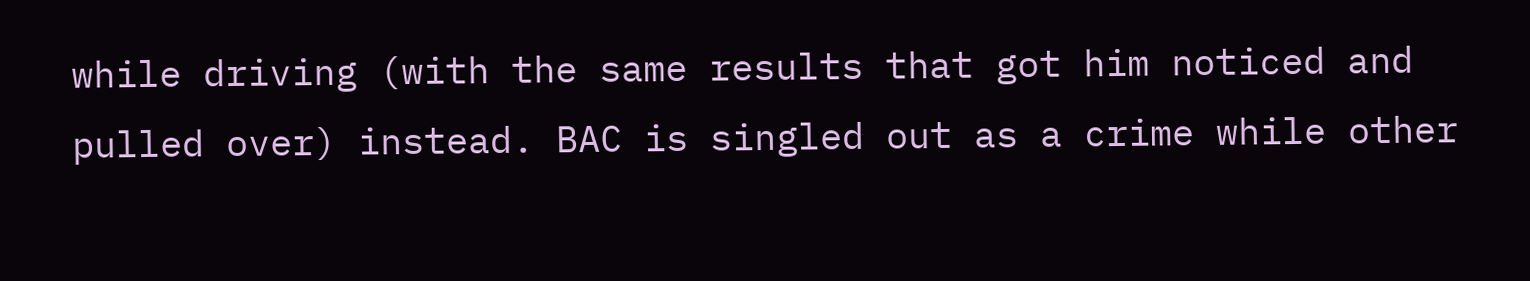while driving (with the same results that got him noticed and pulled over) instead. BAC is singled out as a crime while other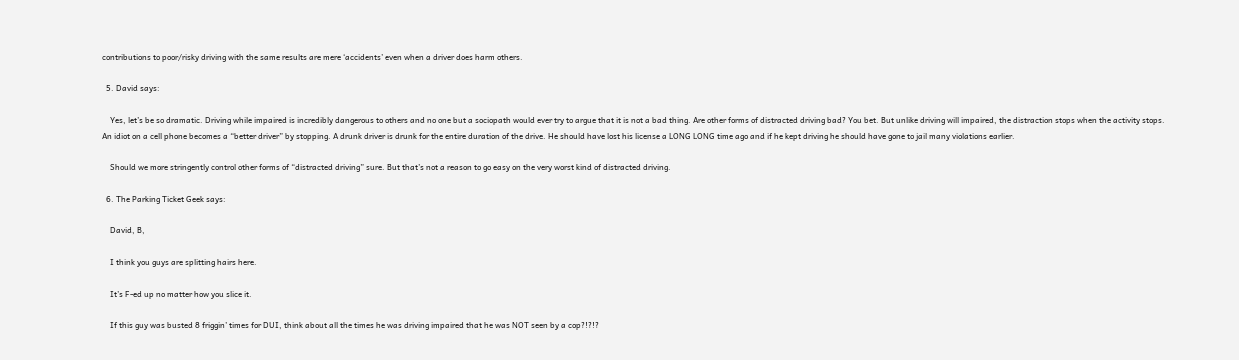contributions to poor/risky driving with the same results are mere ‘accidents’ even when a driver does harm others.

  5. David says:

    Yes, let’s be so dramatic. Driving while impaired is incredibly dangerous to others and no one but a sociopath would ever try to argue that it is not a bad thing. Are other forms of distracted driving bad? You bet. But unlike driving will impaired, the distraction stops when the activity stops. An idiot on a cell phone becomes a “better driver” by stopping. A drunk driver is drunk for the entire duration of the drive. He should have lost his license a LONG LONG time ago and if he kept driving he should have gone to jail many violations earlier.

    Should we more stringently control other forms of “distracted driving” sure. But that’s not a reason to go easy on the very worst kind of distracted driving.

  6. The Parking Ticket Geek says:

    David, B,

    I think you guys are splitting hairs here.

    It’s F-ed up no matter how you slice it.

    If this guy was busted 8 friggin’ times for DUI, think about all the times he was driving impaired that he was NOT seen by a cop?!?!?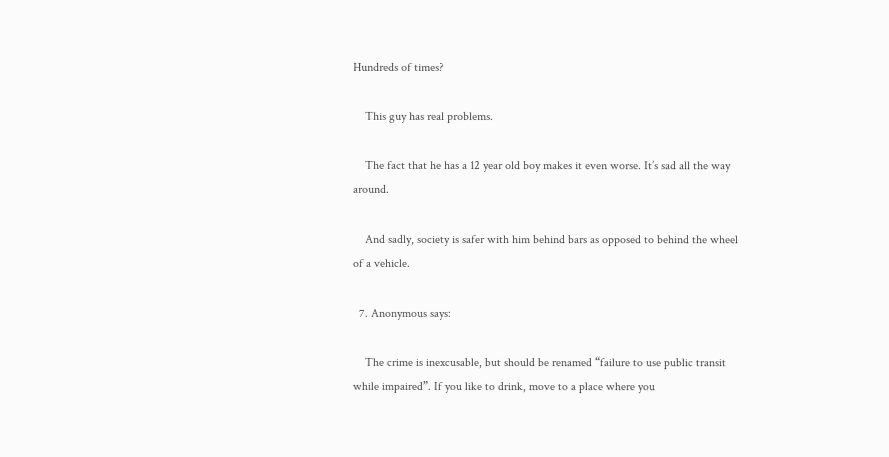Hundreds of times?

    This guy has real problems.

    The fact that he has a 12 year old boy makes it even worse. It’s sad all the way around.

    And sadly, society is safer with him behind bars as opposed to behind the wheel of a vehicle.

  7. Anonymous says:

    The crime is inexcusable, but should be renamed “failure to use public transit while impaired”. If you like to drink, move to a place where you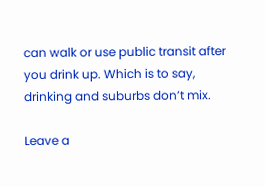can walk or use public transit after you drink up. Which is to say, drinking and suburbs don’t mix.

Leave a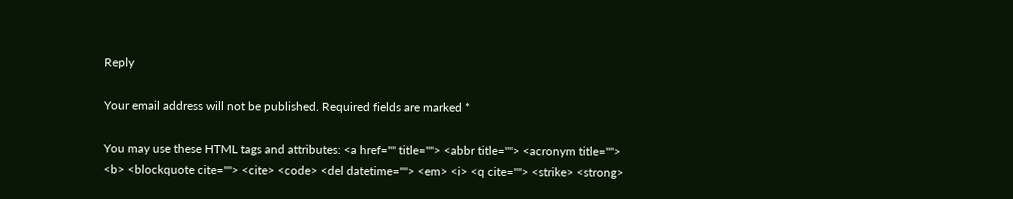Reply

Your email address will not be published. Required fields are marked *

You may use these HTML tags and attributes: <a href="" title=""> <abbr title=""> <acronym title=""> <b> <blockquote cite=""> <cite> <code> <del datetime=""> <em> <i> <q cite=""> <strike> <strong>